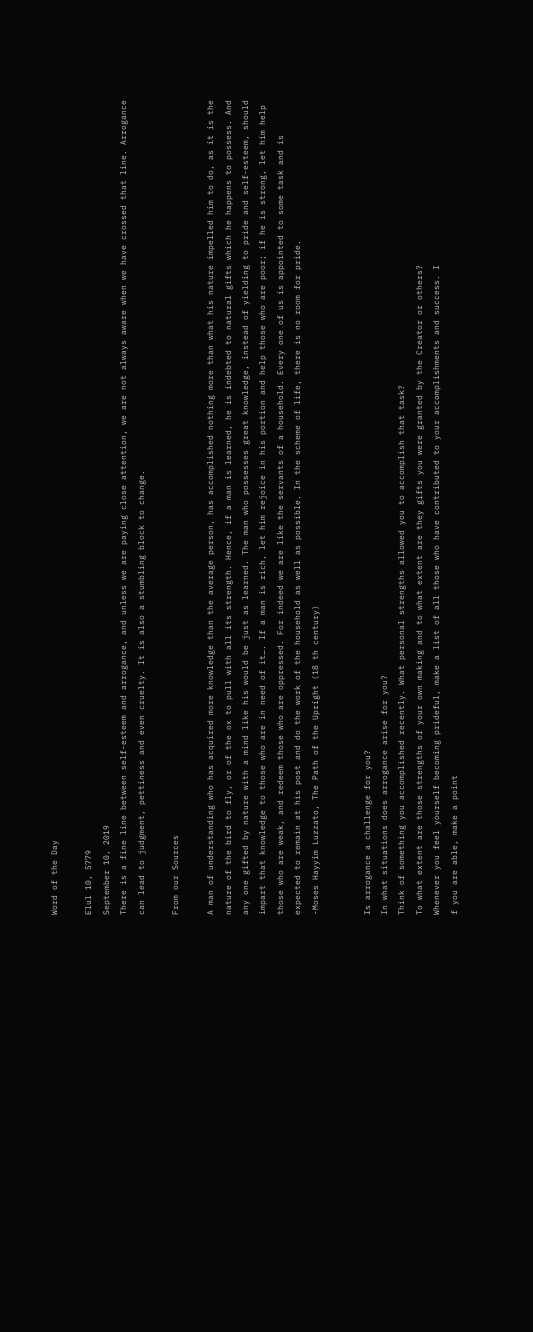Word of the Day

Elul 10, 5779
September 10, 2019
There is a fine line between self-esteem and arrogance, and unless we are paying close attention, we are not always aware when we have crossed that line. Arrogance can lead to judgment, pettiness and even cruelty. It is also a stumbling block to change.

From our Sources

A man of understanding who has acquired more knowledge than the average person, has accomplished nothing more than what his nature impelled him to do, as it is the nature of the bird to fly, or of the ox to pull with all its strength. Hence, if a man is learned, he is indebted to natural gifts which he happens to possess. And any one gifted by nature with a mind like his would be just as learned. The man who possesses great knowledge, instead of yielding to pride and self-esteem, should impart that knowledge to those who are in need of it…. If a man is rich, let him rejoice in his portion and help those who are poor; if he is strong, let him help those who are weak, and redeem those who are oppressed. For indeed we are like the servants of a household. Every one of us is appointed to some task and is expected to remain at his post and do the work of the household as well as possible. In the scheme of life, there is no room for pride.
-Moses Hayyim Luzzato, The Path of the Upright (18 th century)


Is arrogance a challenge for you?
In what situations does arrogance arise for you?
Think of something you accomplished recently. What personal strengths allowed you to accomplish that task?
To what extent are those strengths of your own making and to what extent are they gifts you were granted by the Creator or others?
Whenever you feel yourself becoming prideful, make a list of all those who have contributed to your accomplishments and success. I
f you are able, make a point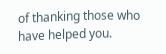of thanking those who have helped you.